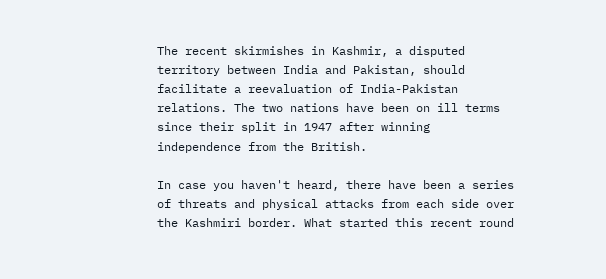The recent skirmishes in Kashmir, a disputed territory between India and Pakistan, should facilitate a reevaluation of India-Pakistan relations. The two nations have been on ill terms since their split in 1947 after winning independence from the British.

In case you haven't heard, there have been a series of threats and physical attacks from each side over the Kashmiri border. What started this recent round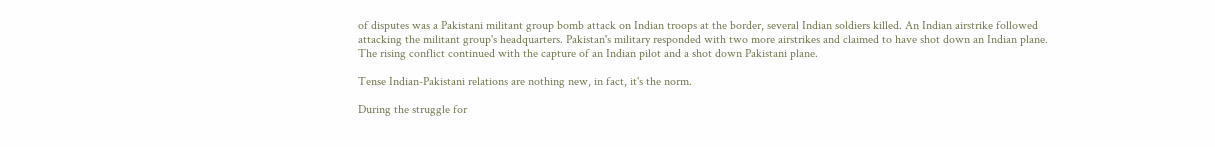of disputes was a Pakistani militant group bomb attack on Indian troops at the border, several Indian soldiers killed. An Indian airstrike followed attacking the militant group's headquarters. Pakistan's military responded with two more airstrikes and claimed to have shot down an Indian plane. The rising conflict continued with the capture of an Indian pilot and a shot down Pakistani plane.

Tense Indian-Pakistani relations are nothing new, in fact, it's the norm.

During the struggle for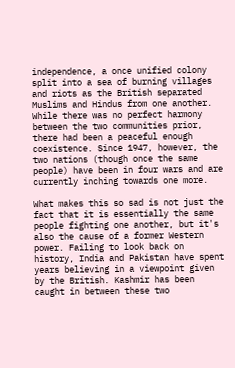independence, a once unified colony split into a sea of burning villages and riots as the British separated Muslims and Hindus from one another. While there was no perfect harmony between the two communities prior, there had been a peaceful enough coexistence. Since 1947, however, the two nations (though once the same people) have been in four wars and are currently inching towards one more.

What makes this so sad is not just the fact that it is essentially the same people fighting one another, but it's also the cause of a former Western power. Failing to look back on history, India and Pakistan have spent years believing in a viewpoint given by the British. Kashmir has been caught in between these two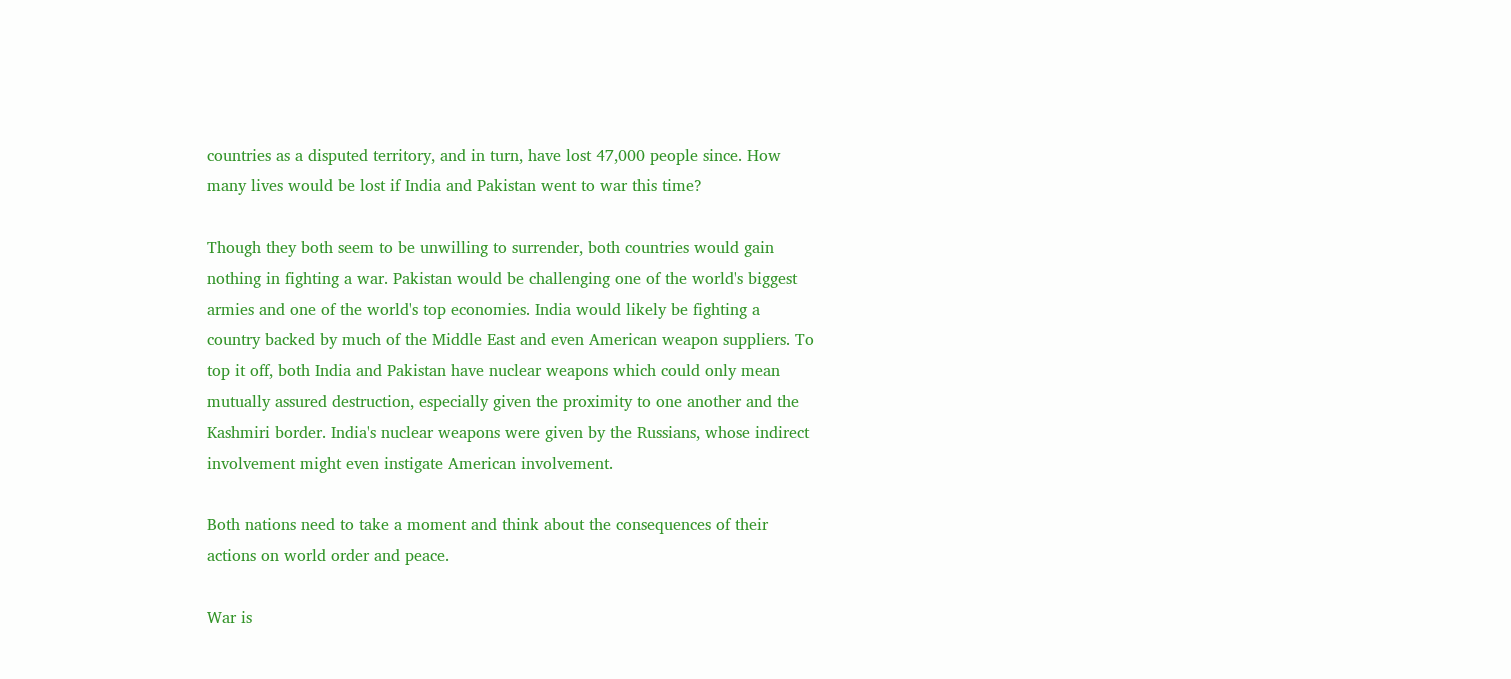countries as a disputed territory, and in turn, have lost 47,000 people since. How many lives would be lost if India and Pakistan went to war this time?

Though they both seem to be unwilling to surrender, both countries would gain nothing in fighting a war. Pakistan would be challenging one of the world's biggest armies and one of the world's top economies. India would likely be fighting a country backed by much of the Middle East and even American weapon suppliers. To top it off, both India and Pakistan have nuclear weapons which could only mean mutually assured destruction, especially given the proximity to one another and the Kashmiri border. India's nuclear weapons were given by the Russians, whose indirect involvement might even instigate American involvement.

Both nations need to take a moment and think about the consequences of their actions on world order and peace.

War is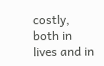costly, both in lives and in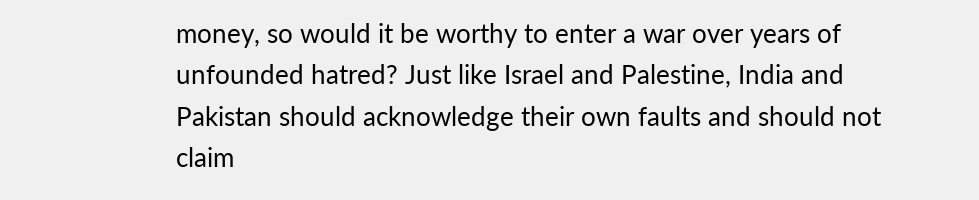money, so would it be worthy to enter a war over years of unfounded hatred? Just like Israel and Palestine, India and Pakistan should acknowledge their own faults and should not claim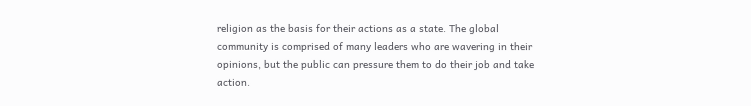religion as the basis for their actions as a state. The global community is comprised of many leaders who are wavering in their opinions, but the public can pressure them to do their job and take action.